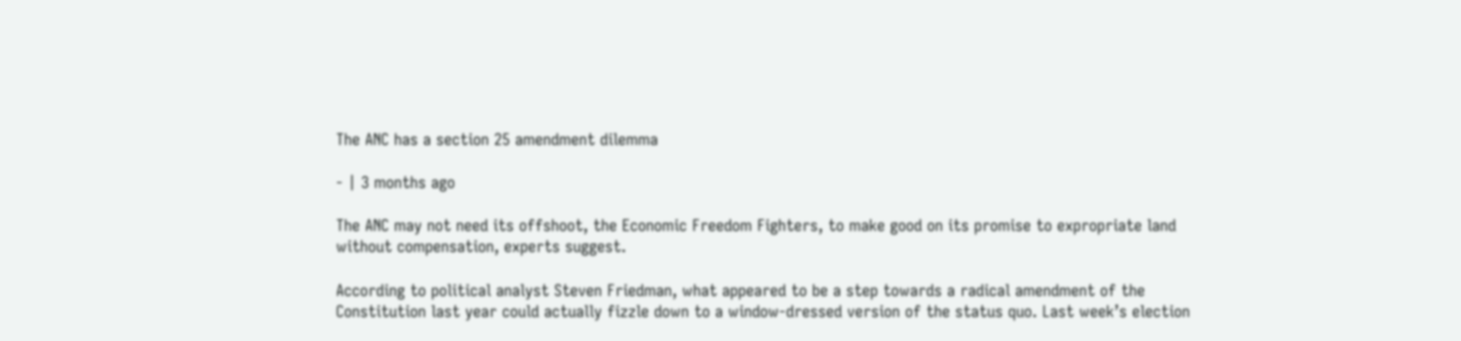The ANC has a section 25 amendment dilemma

- | 3 months ago

The ANC may not need its offshoot, the Economic Freedom Fighters, to make good on its promise to expropriate land without compensation, experts suggest.

According to political analyst Steven Friedman, what appeared to be a step towards a radical amendment of the Constitution last year could actually fizzle down to a window-dressed version of the status quo. Last week’s election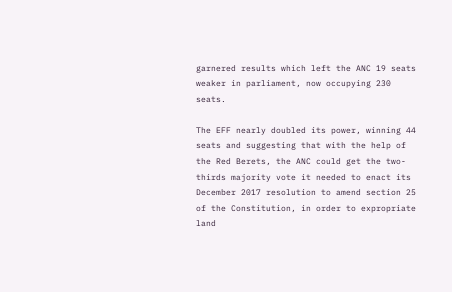garnered results which left the ANC 19 seats weaker in parliament, now occupying 230 seats.

The EFF nearly doubled its power, winning 44 seats and suggesting that with the help of the Red Berets, the ANC could get the two-thirds majority vote it needed to enact its December 2017 resolution to amend section 25 of the Constitution, in order to expropriate land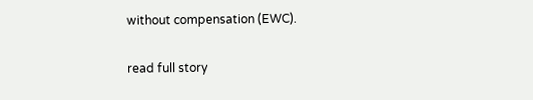without compensation (EWC).

read full story